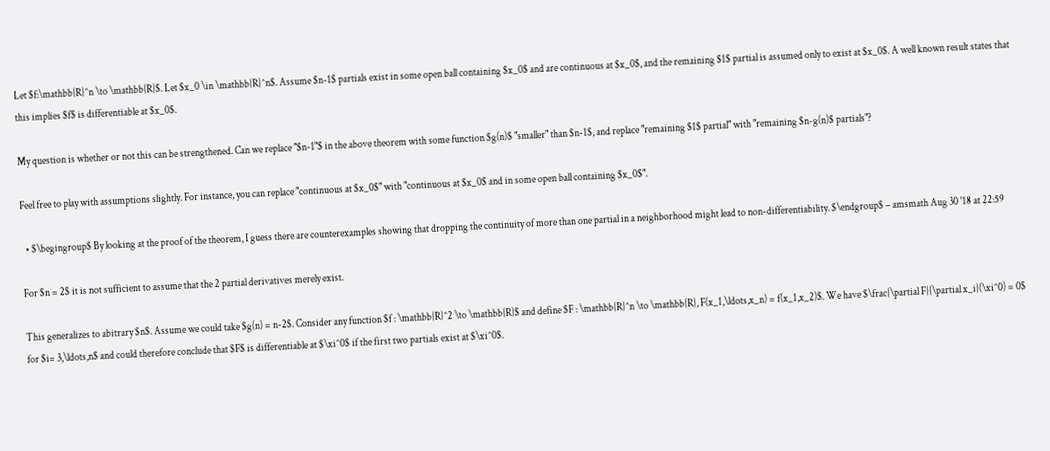Let $f:\mathbb{R}^n \to \mathbb{R}$. Let $x_0 \in \mathbb{R}^n$. Assume $n-1$ partials exist in some open ball containing $x_0$ and are continuous at $x_0$, and the remaining $1$ partial is assumed only to exist at $x_0$. A well known result states that this implies $f$ is differentiable at $x_0$.

My question is whether or not this can be strengthened. Can we replace "$n-1"$ in the above theorem with some function $g(n)$ "smaller" than $n-1$, and replace "remaining $1$ partial" with "remaining $n-g(n)$ partials"?

Feel free to play with assumptions slightly. For instance, you can replace "continuous at $x_0$" with "continuous at $x_0$ and in some open ball containing $x_0$".

  • $\begingroup$ By looking at the proof of the theorem, I guess there are counterexamples showing that dropping the continuity of more than one partial in a neighborhood might lead to non-differentiability. $\endgroup$ – amsmath Aug 30 '18 at 22:59

For $n = 2$ it is not sufficient to assume that the 2 partial derivatives merely exist.

This generalizes to abitrary $n$. Assume we could take $g(n) = n-2$. Consider any function $f : \mathbb{R}^2 \to \mathbb{R}$ and define $F : \mathbb{R}^n \to \mathbb{R}, F(x_1,\ldots,x_n) = f(x_1,x_2)$. We have $\frac{\partial F}{\partial x_i}(\xi^0) = 0$ for $i= 3,\ldots,n$ and could therefore conclude that $F$ is differentiable at $\xi^0$ if the first two partials exist at $\xi^0$.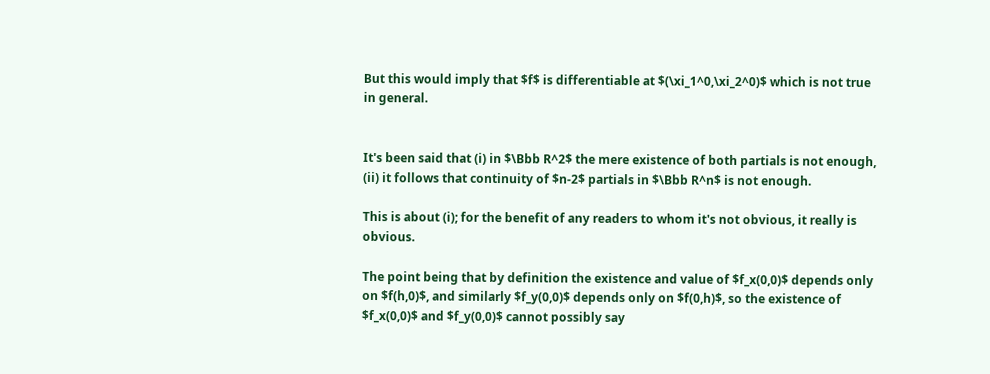But this would imply that $f$ is differentiable at $(\xi_1^0,\xi_2^0)$ which is not true in general.


It's been said that (i) in $\Bbb R^2$ the mere existence of both partials is not enough, (ii) it follows that continuity of $n-2$ partials in $\Bbb R^n$ is not enough.

This is about (i); for the benefit of any readers to whom it's not obvious, it really is obvious.

The point being that by definition the existence and value of $f_x(0,0)$ depends only on $f(h,0)$, and similarly $f_y(0,0)$ depends only on $f(0,h)$, so the existence of $f_x(0,0)$ and $f_y(0,0)$ cannot possibly say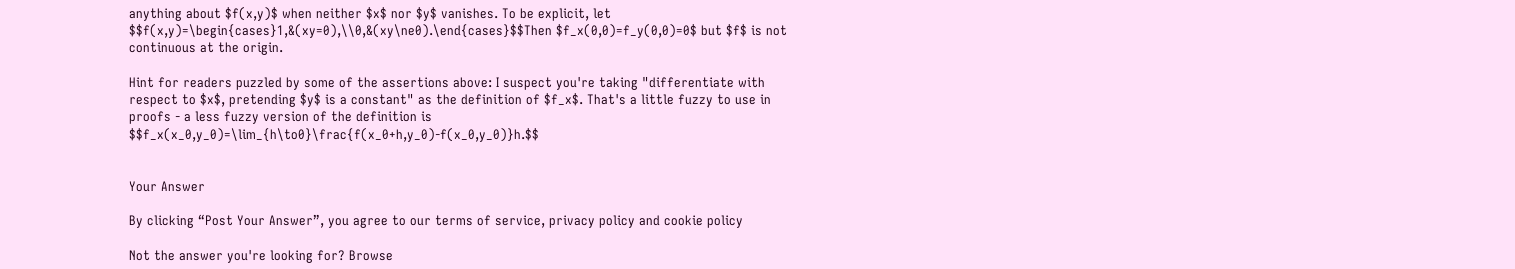anything about $f(x,y)$ when neither $x$ nor $y$ vanishes. To be explicit, let $$f(x,y)=\begin{cases}1,&(xy=0),\\0,&(xy\ne0).\end{cases}$$Then $f_x(0,0)=f_y(0,0)=0$ but $f$ is not continuous at the origin.

Hint for readers puzzled by some of the assertions above: I suspect you're taking "differentiate with respect to $x$, pretending $y$ is a constant" as the definition of $f_x$. That's a little fuzzy to use in proofs - a less fuzzy version of the definition is $$f_x(x_0,y_0)=\lim_{h\to0}\frac{f(x_0+h,y_0)-f(x_0,y_0)}h.$$


Your Answer

By clicking “Post Your Answer”, you agree to our terms of service, privacy policy and cookie policy

Not the answer you're looking for? Browse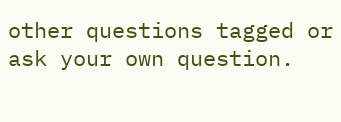other questions tagged or ask your own question.